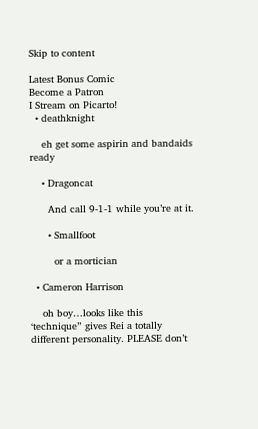Skip to content

Latest Bonus Comic
Become a Patron
I Stream on Picarto!
  • deathknight

    eh get some aspirin and bandaids ready

    • Dragoncat

      And call 9-1-1 while you’re at it.

      • Smallfoot

        or a mortician

  • Cameron Harrison

    oh boy…looks like this ‘technique” gives Rei a totally different personality. PLEASE don’t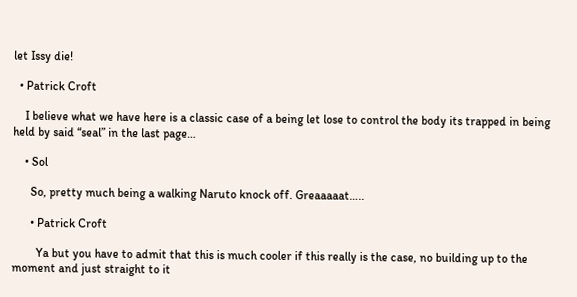let Issy die!

  • Patrick Croft

    I believe what we have here is a classic case of a being let lose to control the body its trapped in being held by said “seal” in the last page…

    • Sol

      So, pretty much being a walking Naruto knock off. Greaaaaat…..

      • Patrick Croft

        Ya but you have to admit that this is much cooler if this really is the case, no building up to the moment and just straight to it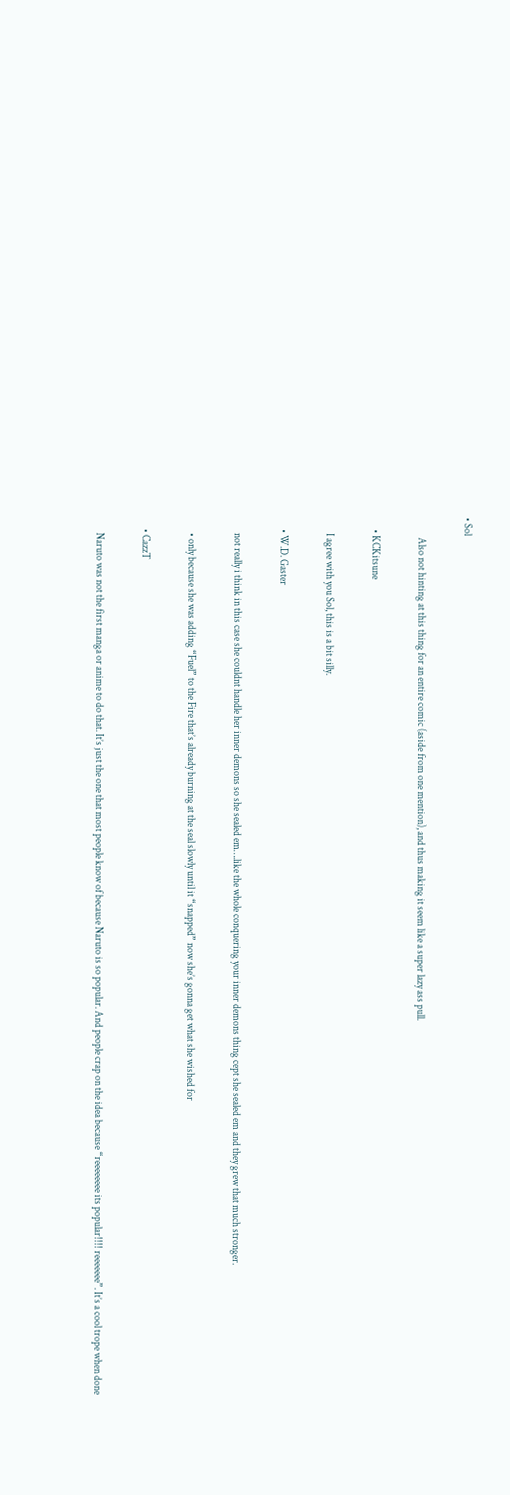• Sol

          Also not hinting at this thing for an entire comic (aside from one mention), and thus making it seem like a super lazy ass pull.

      • KCKitsune

        I agree with you Sol, this is a bit silly.

      • W.D. Gaster

        not really i think in this case she couldnt handle her inner demons so she sealed em….like the whole conquering your inner demons thing cept she sealed em and they grew that much stronger.

        • only because she was adding “Fuel” to the Fire that’s already burning at the seal slowly until it “snapped” now she’s gonna get what she wished for

      • CazzT

        Naruto was not the first manga or anime to do that. It’s just the one that most people know of because Naruto is so popular. And people crap on the idea because “reeeeeeee its popular!!!! reeeeeee”. It’s a cool trope when done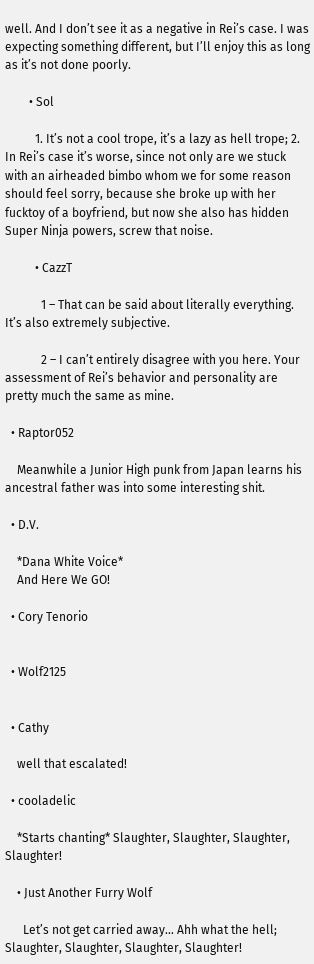well. And I don’t see it as a negative in Rei’s case. I was expecting something different, but I’ll enjoy this as long as it’s not done poorly.

        • Sol

          1. It’s not a cool trope, it’s a lazy as hell trope; 2. In Rei’s case it’s worse, since not only are we stuck with an airheaded bimbo whom we for some reason should feel sorry, because she broke up with her fucktoy of a boyfriend, but now she also has hidden Super Ninja powers, screw that noise.

          • CazzT

            1 – That can be said about literally everything. It’s also extremely subjective.

            2 – I can’t entirely disagree with you here. Your assessment of Rei’s behavior and personality are pretty much the same as mine.

  • Raptor052

    Meanwhile a Junior High punk from Japan learns his ancestral father was into some interesting shit.

  • D.V.

    *Dana White Voice*
    And Here We GO!

  • Cory Tenorio


  • Wolf2125


  • Cathy

    well that escalated!

  • cooladelic

    *Starts chanting* Slaughter, Slaughter, Slaughter, Slaughter!

    • Just Another Furry Wolf

      Let’s not get carried away… Ahh what the hell; Slaughter, Slaughter, Slaughter, Slaughter!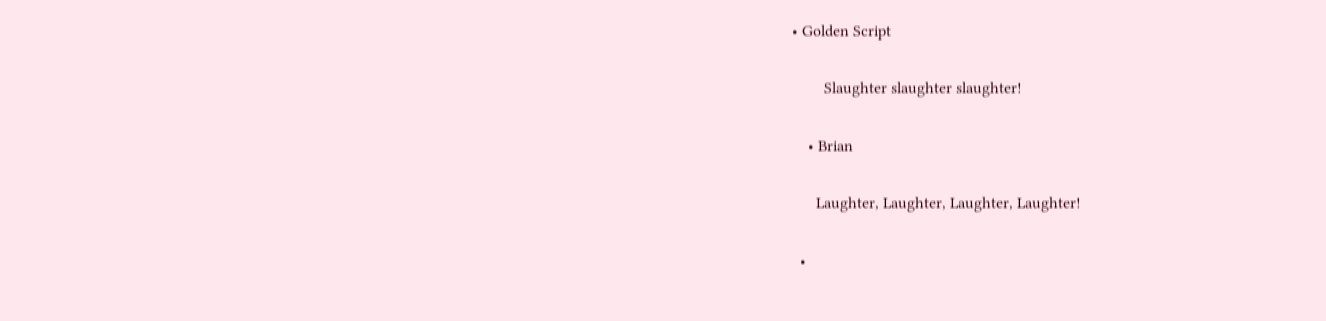• Golden Script

        Slaughter slaughter slaughter!

    • Brian

      Laughter, Laughter, Laughter, Laughter!

  •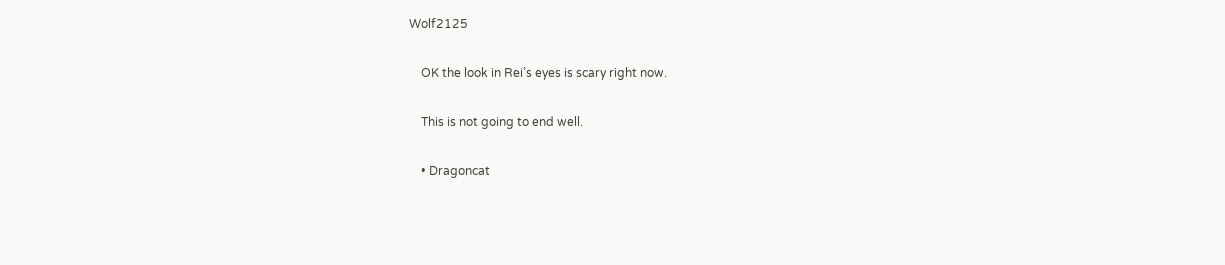Wolf2125

    OK the look in Rei’s eyes is scary right now.

    This is not going to end well.

    • Dragoncat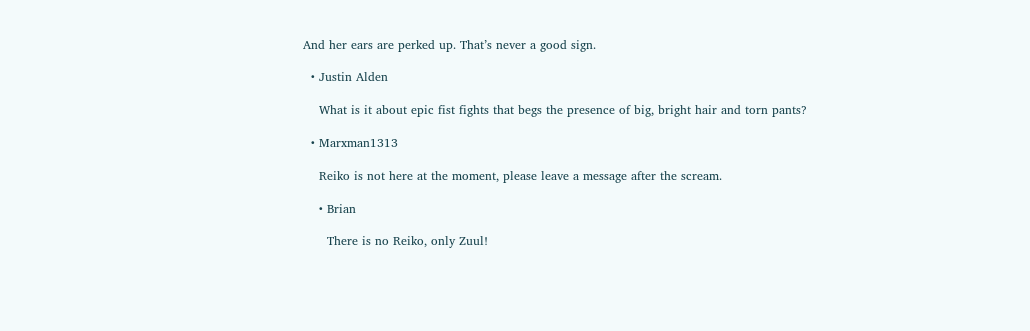And her ears are perked up. That’s never a good sign.

  • Justin Alden

    What is it about epic fist fights that begs the presence of big, bright hair and torn pants?

  • Marxman1313

    Reiko is not here at the moment, please leave a message after the scream.

    • Brian

      There is no Reiko, only Zuul!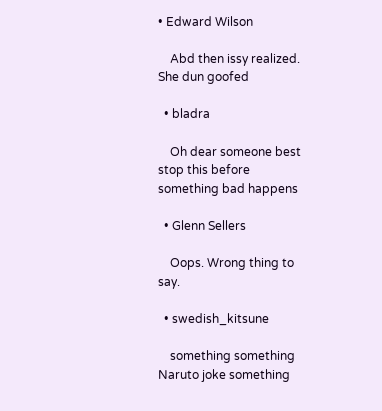• Edward Wilson

    Abd then issy realized. She dun goofed

  • bladra

    Oh dear someone best stop this before something bad happens

  • Glenn Sellers

    Oops. Wrong thing to say.

  • swedish_kitsune

    something something Naruto joke something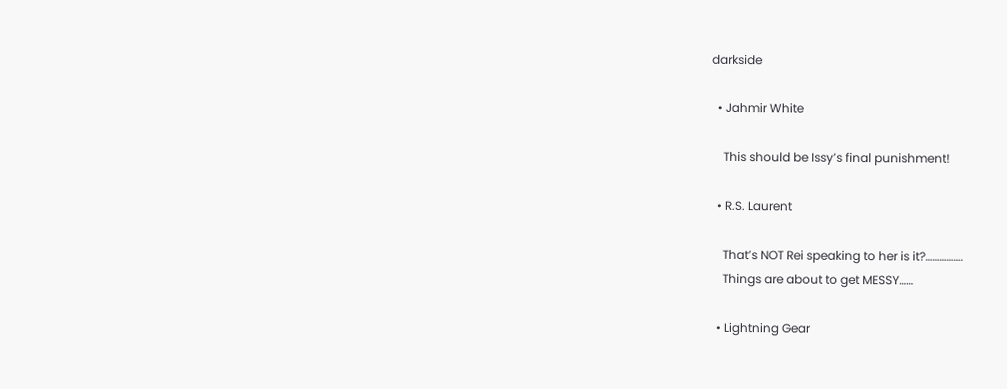darkside

  • Jahmir White

    This should be Issy’s final punishment!

  • R.S. Laurent

    That’s NOT Rei speaking to her is it?…………….
    Things are about to get MESSY……

  • Lightning Gear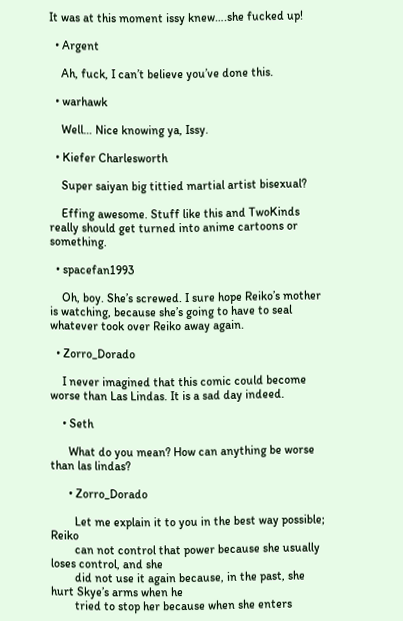It was at this moment issy knew….she fucked up!

  • Argent

    Ah, fuck, I can’t believe you’ve done this.

  • warhawk

    Well… Nice knowing ya, Issy.

  • Kiefer Charlesworth

    Super saiyan big tittied martial artist bisexual?

    Effing awesome. Stuff like this and TwoKinds really should get turned into anime cartoons or something.

  • spacefan1993

    Oh, boy. She’s screwed. I sure hope Reiko’s mother is watching, because she’s going to have to seal whatever took over Reiko away again.

  • Zorro_Dorado

    I never imagined that this comic could become worse than Las Lindas. It is a sad day indeed.

    • Seth

      What do you mean? How can anything be worse than las lindas?

      • Zorro_Dorado

        Let me explain it to you in the best way possible; Reiko
        can not control that power because she usually loses control, and she
        did not use it again because, in the past, she hurt Skye’s arms when he
        tried to stop her because when she enters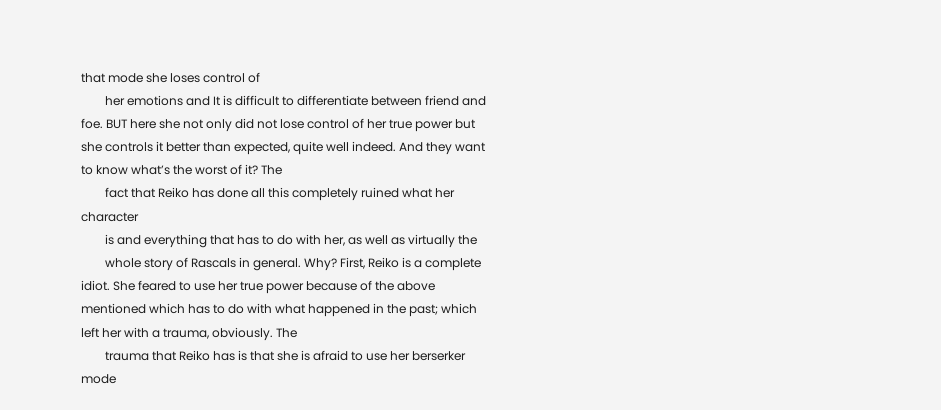that mode she loses control of
        her emotions and It is difficult to differentiate between friend and foe. BUT here she not only did not lose control of her true power but she controls it better than expected, quite well indeed. And they want to know what’s the worst of it? The
        fact that Reiko has done all this completely ruined what her character
        is and everything that has to do with her, as well as virtually the
        whole story of Rascals in general. Why? First, Reiko is a complete idiot. She feared to use her true power because of the above mentioned which has to do with what happened in the past; which left her with a trauma, obviously. The
        trauma that Reiko has is that she is afraid to use her berserker mode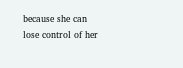because she can lose control of her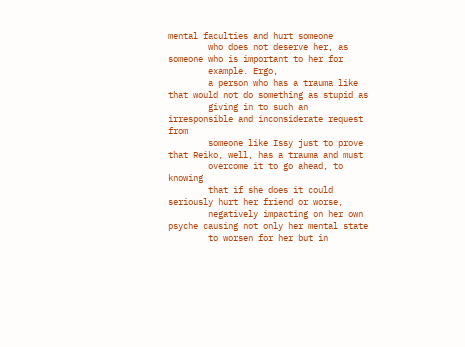mental faculties and hurt someone
        who does not deserve her, as someone who is important to her for
        example. Ergo,
        a person who has a trauma like that would not do something as stupid as
        giving in to such an irresponsible and inconsiderate request from
        someone like Issy just to prove that Reiko, well, has a trauma and must
        overcome it to go ahead, to knowing
        that if she does it could seriously hurt her friend or worse,
        negatively impacting on her own psyche causing not only her mental state
        to worsen for her but in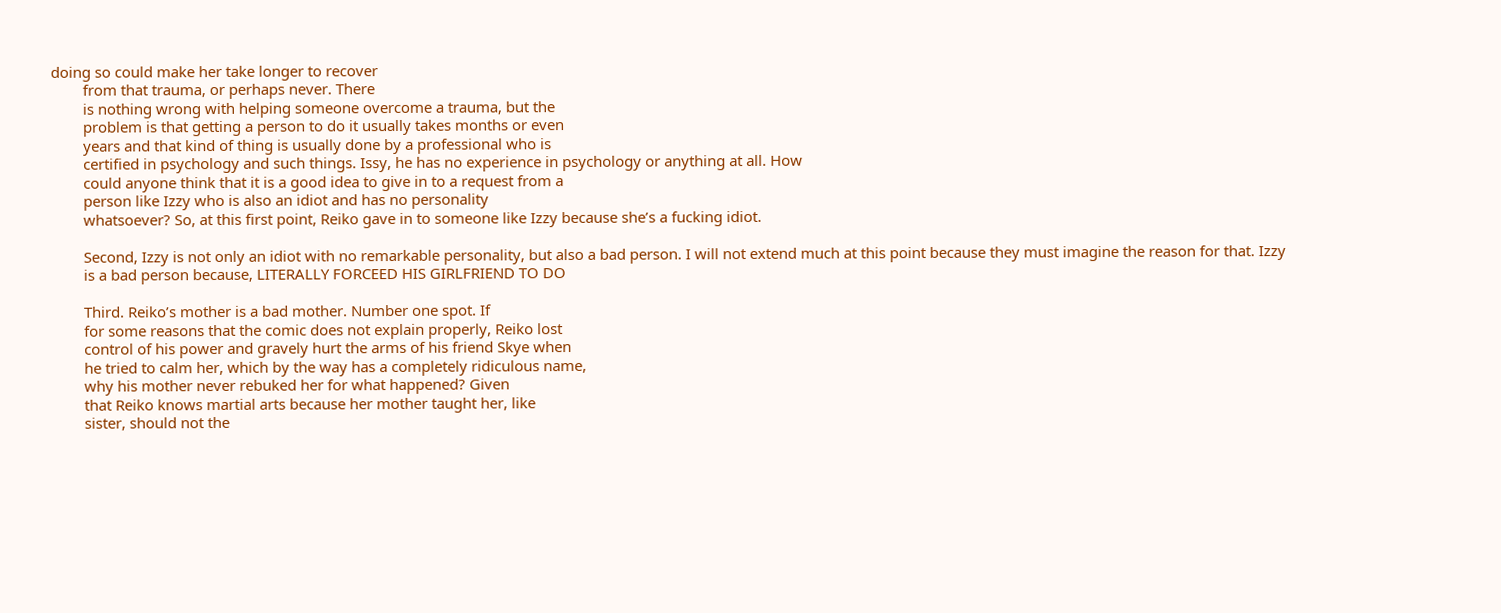doing so could make her take longer to recover
        from that trauma, or perhaps never. There
        is nothing wrong with helping someone overcome a trauma, but the
        problem is that getting a person to do it usually takes months or even
        years and that kind of thing is usually done by a professional who is
        certified in psychology and such things. Issy, he has no experience in psychology or anything at all. How
        could anyone think that it is a good idea to give in to a request from a
        person like Izzy who is also an idiot and has no personality
        whatsoever? So, at this first point, Reiko gave in to someone like Izzy because she’s a fucking idiot.

        Second, Izzy is not only an idiot with no remarkable personality, but also a bad person. I will not extend much at this point because they must imagine the reason for that. Izzy
        is a bad person because, LITERALLY FORCEED HIS GIRLFRIEND TO DO

        Third. Reiko’s mother is a bad mother. Number one spot. If
        for some reasons that the comic does not explain properly, Reiko lost
        control of his power and gravely hurt the arms of his friend Skye when
        he tried to calm her, which by the way has a completely ridiculous name,
        why his mother never rebuked her for what happened? Given
        that Reiko knows martial arts because her mother taught her, like
        sister, should not the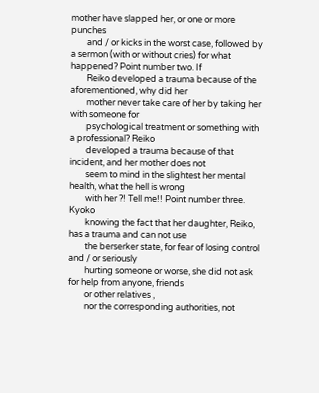mother have slapped her, or one or more punches
        and / or kicks in the worst case, followed by a sermon (with or without cries) for what happened? Point number two. If
        Reiko developed a trauma because of the aforementioned, why did her
        mother never take care of her by taking her with someone for
        psychological treatment or something with a professional? Reiko
        developed a trauma because of that incident, and her mother does not
        seem to mind in the slightest her mental health, what the hell is wrong
        with her ?! Tell me!! Point number three. Kyoko
        knowing the fact that her daughter, Reiko, has a trauma and can not use
        the berserker state, for fear of losing control and / or seriously
        hurting someone or worse, she did not ask for help from anyone, friends
        or other relatives ,
        nor the corresponding authorities, not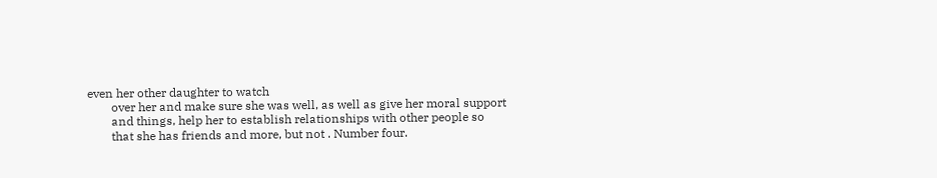even her other daughter to watch
        over her and make sure she was well, as well as give her moral support
        and things, help her to establish relationships with other people so
        that she has friends and more, but not . Number four.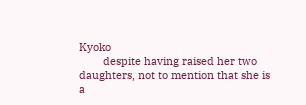Kyoko
        despite having raised her two daughters, not to mention that she is a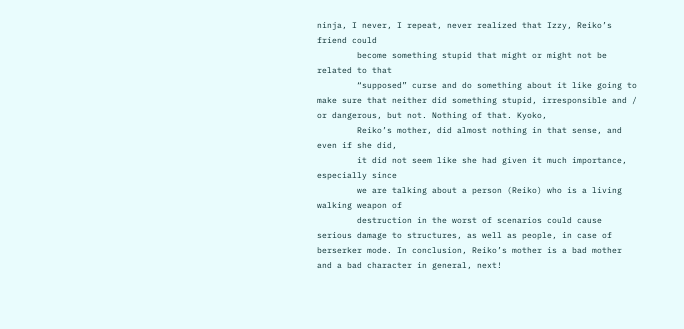ninja, I never, I repeat, never realized that Izzy, Reiko’s friend could
        become something stupid that might or might not be related to that
        “supposed” curse and do something about it like going to make sure that neither did something stupid, irresponsible and / or dangerous, but not. Nothing of that. Kyoko,
        Reiko’s mother, did almost nothing in that sense, and even if she did,
        it did not seem like she had given it much importance, especially since
        we are talking about a person (Reiko) who is a living walking weapon of
        destruction in the worst of scenarios could cause serious damage to structures, as well as people, in case of berserker mode. In conclusion, Reiko’s mother is a bad mother and a bad character in general, next!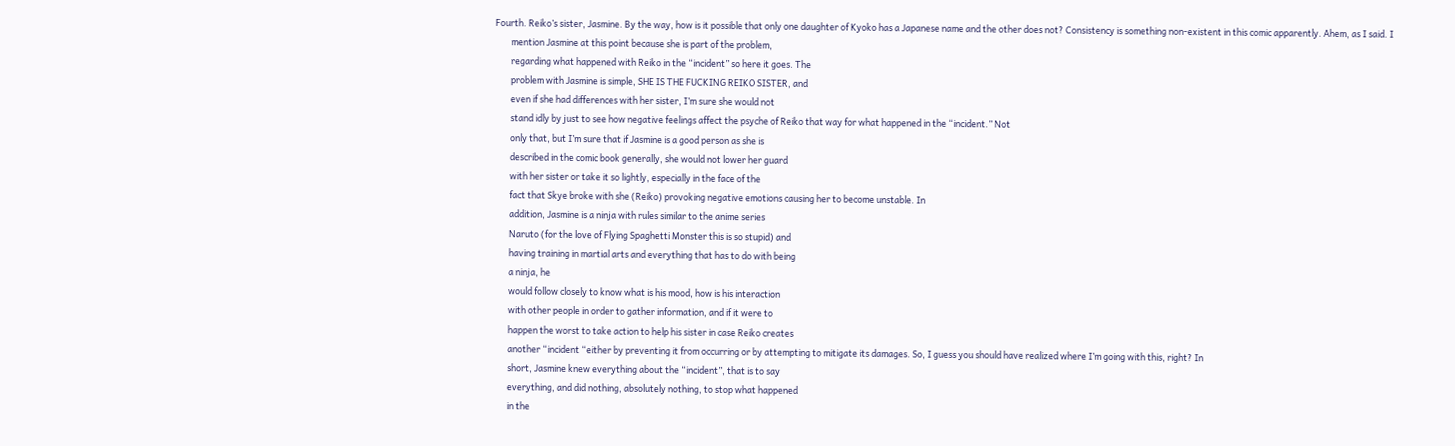Fourth. Reiko’s sister, Jasmine. By the way, how is it possible that only one daughter of Kyoko has a Japanese name and the other does not? Consistency is something non-existent in this comic apparently. Ahem, as I said. I
        mention Jasmine at this point because she is part of the problem,
        regarding what happened with Reiko in the “incident” so here it goes. The
        problem with Jasmine is simple, SHE IS THE FUCKING REIKO SISTER, and
        even if she had differences with her sister, I’m sure she would not
        stand idly by just to see how negative feelings affect the psyche of Reiko that way for what happened in the “incident.” Not
        only that, but I’m sure that if Jasmine is a good person as she is
        described in the comic book generally, she would not lower her guard
        with her sister or take it so lightly, especially in the face of the
        fact that Skye broke with she (Reiko) provoking negative emotions causing her to become unstable. In
        addition, Jasmine is a ninja with rules similar to the anime series
        Naruto (for the love of Flying Spaghetti Monster this is so stupid) and
        having training in martial arts and everything that has to do with being
        a ninja, he
        would follow closely to know what is his mood, how is his interaction
        with other people in order to gather information, and if it were to
        happen the worst to take action to help his sister in case Reiko creates
        another “incident “either by preventing it from occurring or by attempting to mitigate its damages. So, I guess you should have realized where I’m going with this, right? In
        short, Jasmine knew everything about the “incident”, that is to say
        everything, and did nothing, absolutely nothing, to stop what happened
        in the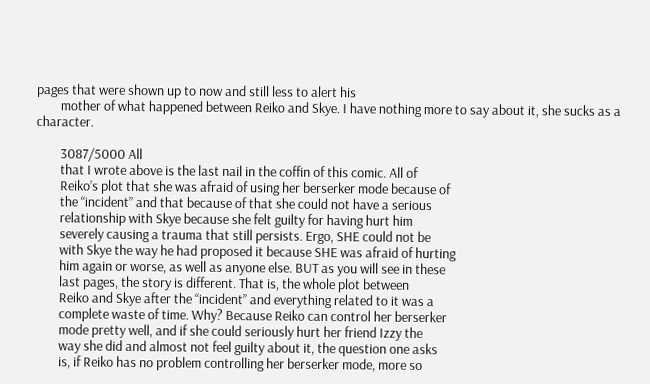pages that were shown up to now and still less to alert his
        mother of what happened between Reiko and Skye. I have nothing more to say about it, she sucks as a character.

        3087/5000 All
        that I wrote above is the last nail in the coffin of this comic. All of
        Reiko’s plot that she was afraid of using her berserker mode because of
        the “incident” and that because of that she could not have a serious
        relationship with Skye because she felt guilty for having hurt him
        severely causing a trauma that still persists. Ergo, SHE could not be
        with Skye the way he had proposed it because SHE was afraid of hurting
        him again or worse, as well as anyone else. BUT as you will see in these
        last pages, the story is different. That is, the whole plot between
        Reiko and Skye after the “incident” and everything related to it was a
        complete waste of time. Why? Because Reiko can control her berserker
        mode pretty well, and if she could seriously hurt her friend Izzy the
        way she did and almost not feel guilty about it, the question one asks
        is, if Reiko has no problem controlling her berserker mode, more so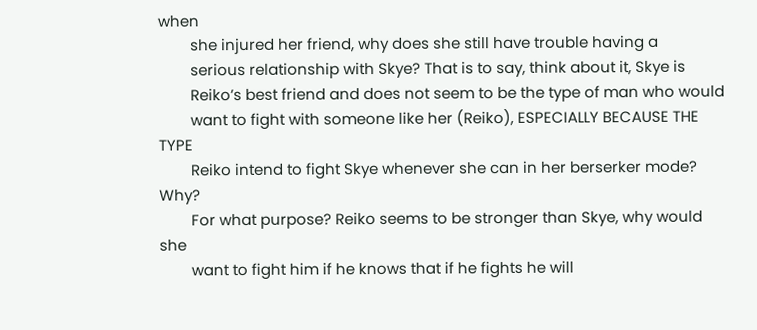when
        she injured her friend, why does she still have trouble having a
        serious relationship with Skye? That is to say, think about it, Skye is
        Reiko’s best friend and does not seem to be the type of man who would
        want to fight with someone like her (Reiko), ESPECIALLY BECAUSE THE TYPE
        Reiko intend to fight Skye whenever she can in her berserker mode? Why?
        For what purpose? Reiko seems to be stronger than Skye, why would she
        want to fight him if he knows that if he fights he will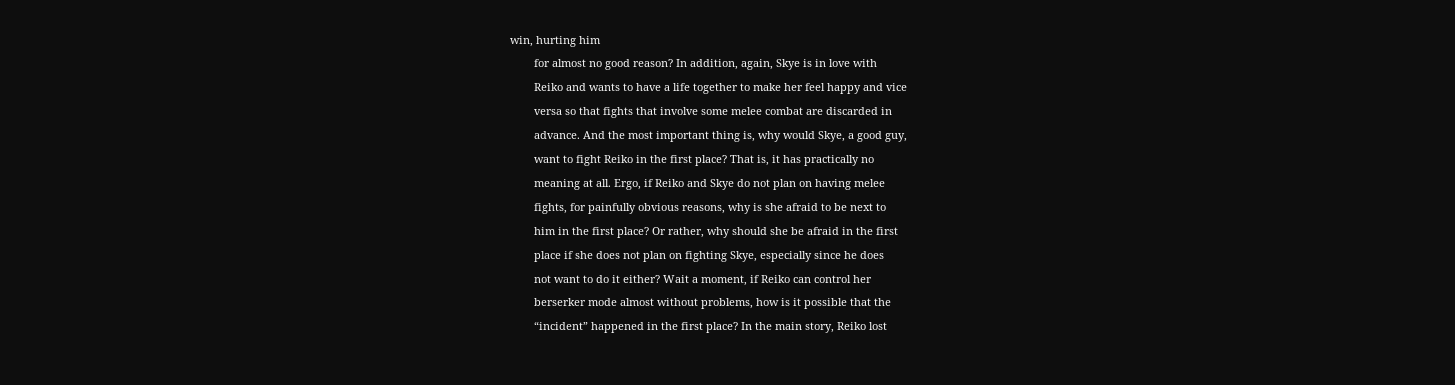win, hurting him
        for almost no good reason? In addition, again, Skye is in love with
        Reiko and wants to have a life together to make her feel happy and vice
        versa so that fights that involve some melee combat are discarded in
        advance. And the most important thing is, why would Skye, a good guy,
        want to fight Reiko in the first place? That is, it has practically no
        meaning at all. Ergo, if Reiko and Skye do not plan on having melee
        fights, for painfully obvious reasons, why is she afraid to be next to
        him in the first place? Or rather, why should she be afraid in the first
        place if she does not plan on fighting Skye, especially since he does
        not want to do it either? Wait a moment, if Reiko can control her
        berserker mode almost without problems, how is it possible that the
        “incident” happened in the first place? In the main story, Reiko lost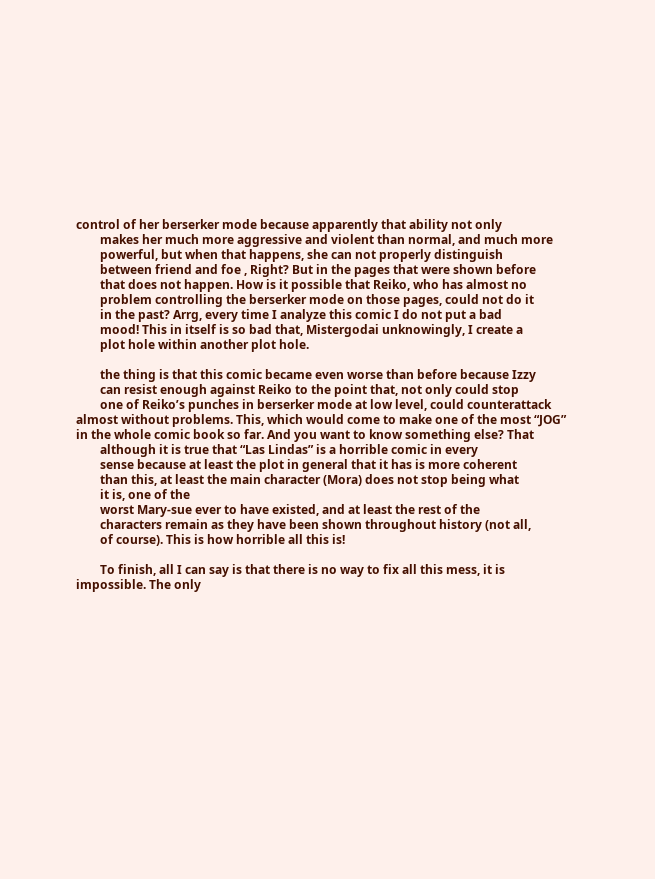control of her berserker mode because apparently that ability not only
        makes her much more aggressive and violent than normal, and much more
        powerful, but when that happens, she can not properly distinguish
        between friend and foe , Right? But in the pages that were shown before
        that does not happen. How is it possible that Reiko, who has almost no
        problem controlling the berserker mode on those pages, could not do it
        in the past? Arrg, every time I analyze this comic I do not put a bad
        mood! This in itself is so bad that, Mistergodai unknowingly, I create a
        plot hole within another plot hole.

        the thing is that this comic became even worse than before because Izzy
        can resist enough against Reiko to the point that, not only could stop
        one of Reiko’s punches in berserker mode at low level, could counterattack almost without problems. This, which would come to make one of the most “JOG” in the whole comic book so far. And you want to know something else? That
        although it is true that “Las Lindas” is a horrible comic in every
        sense because at least the plot in general that it has is more coherent
        than this, at least the main character (Mora) does not stop being what
        it is, one of the
        worst Mary-sue ever to have existed, and at least the rest of the
        characters remain as they have been shown throughout history (not all,
        of course). This is how horrible all this is!

        To finish, all I can say is that there is no way to fix all this mess, it is impossible. The only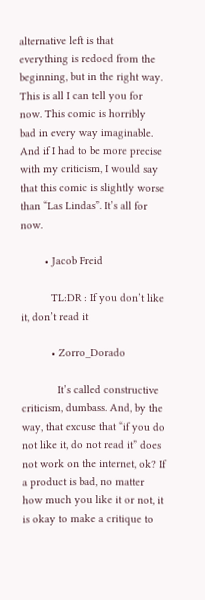alternative left is that everything is redoed from the beginning, but in the right way. This is all I can tell you for now. This comic is horribly bad in every way imaginable. And if I had to be more precise with my criticism, I would say that this comic is slightly worse than “Las Lindas”. It’s all for now.

        • Jacob Freid

          TL:DR : If you don’t like it, don’t read it

          • Zorro_Dorado

            It’s called constructive criticism, dumbass. And, by the way, that excuse that “if you do not like it, do not read it” does not work on the internet, ok? If a product is bad, no matter how much you like it or not, it is okay to make a critique to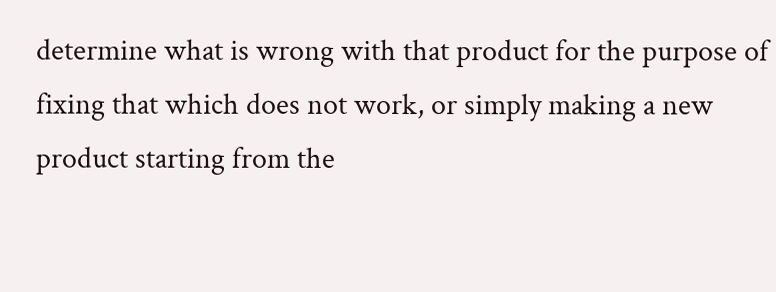determine what is wrong with that product for the purpose of fixing that which does not work, or simply making a new product starting from the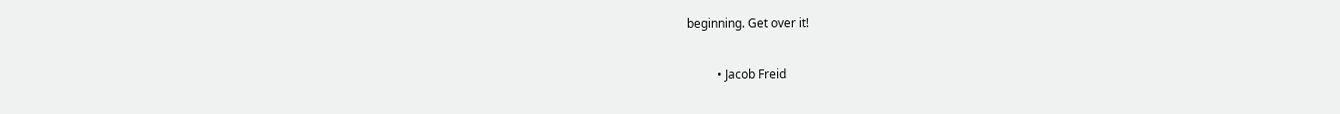beginning. Get over it!

          • Jacob Freid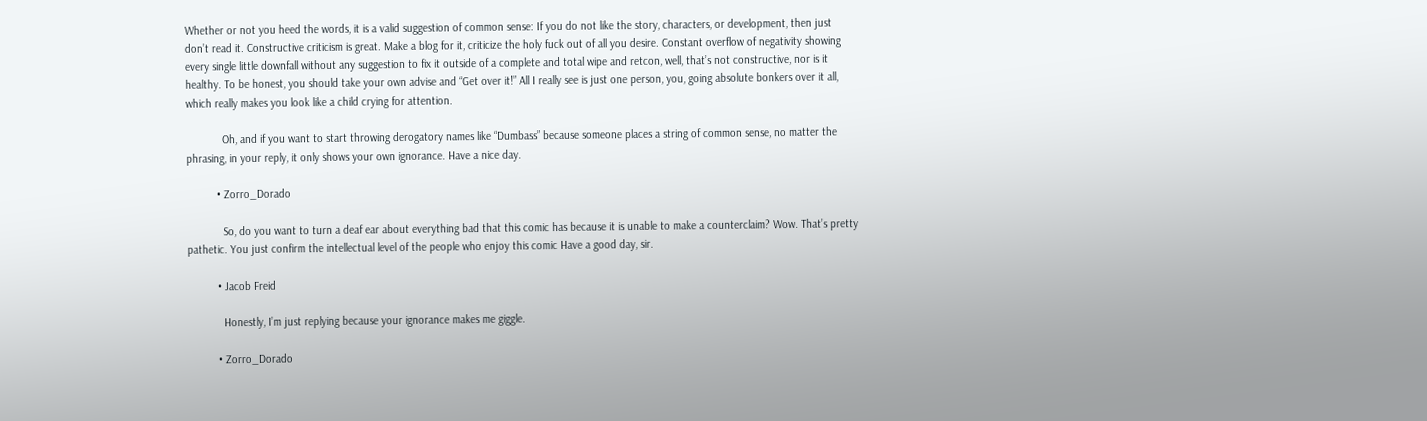Whether or not you heed the words, it is a valid suggestion of common sense: If you do not like the story, characters, or development, then just don’t read it. Constructive criticism is great. Make a blog for it, criticize the holy fuck out of all you desire. Constant overflow of negativity showing every single little downfall without any suggestion to fix it outside of a complete and total wipe and retcon, well, that’s not constructive, nor is it healthy. To be honest, you should take your own advise and “Get over it!” All I really see is just one person, you, going absolute bonkers over it all, which really makes you look like a child crying for attention.

            Oh, and if you want to start throwing derogatory names like “Dumbass” because someone places a string of common sense, no matter the phrasing, in your reply, it only shows your own ignorance. Have a nice day.

          • Zorro_Dorado

            So, do you want to turn a deaf ear about everything bad that this comic has because it is unable to make a counterclaim? Wow. That’s pretty pathetic. You just confirm the intellectual level of the people who enjoy this comic Have a good day, sir.

          • Jacob Freid

            Honestly, I’m just replying because your ignorance makes me giggle.

          • Zorro_Dorado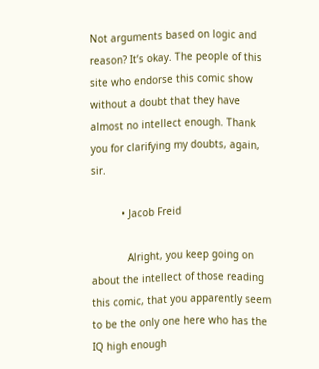Not arguments based on logic and reason? It’s okay. The people of this site who endorse this comic show without a doubt that they have almost no intellect enough. Thank you for clarifying my doubts, again, sir.

          • Jacob Freid

            Alright, you keep going on about the intellect of those reading this comic, that you apparently seem to be the only one here who has the IQ high enough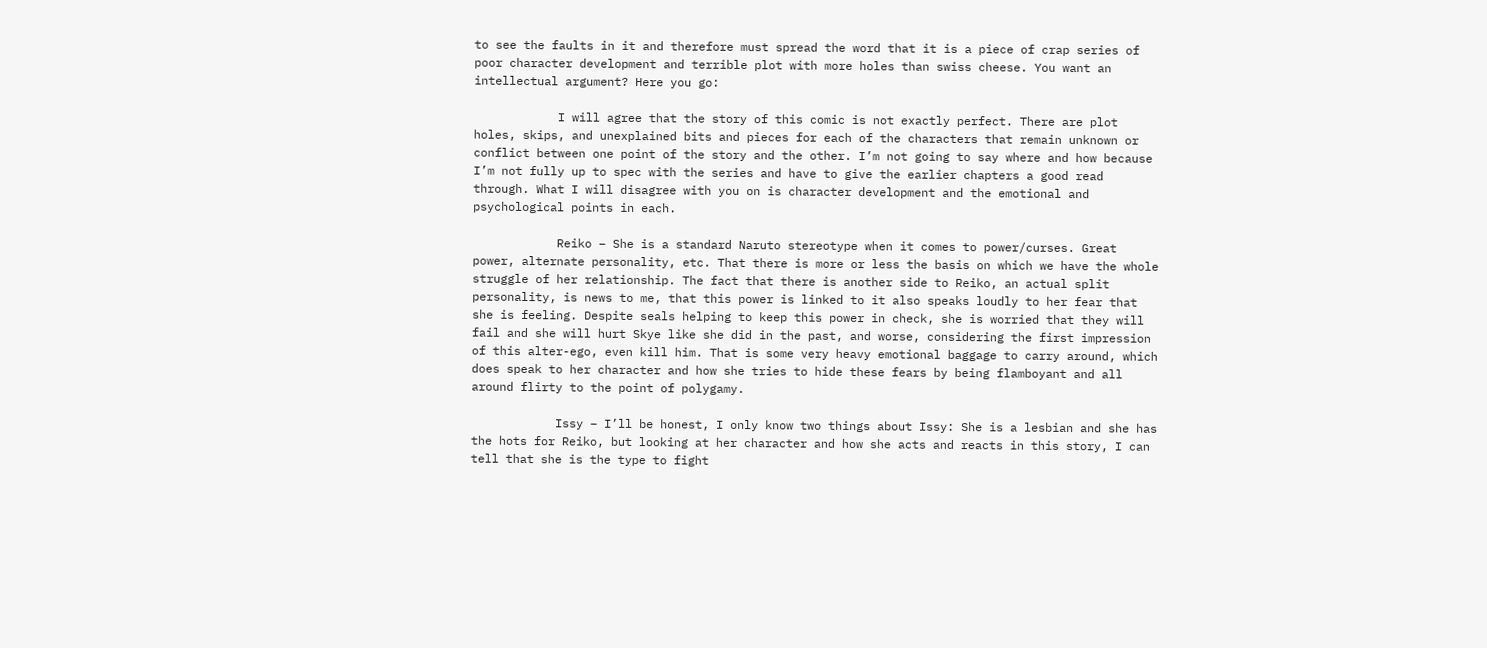to see the faults in it and therefore must spread the word that it is a piece of crap series of poor character development and terrible plot with more holes than swiss cheese. You want an intellectual argument? Here you go:

            I will agree that the story of this comic is not exactly perfect. There are plot holes, skips, and unexplained bits and pieces for each of the characters that remain unknown or conflict between one point of the story and the other. I’m not going to say where and how because I’m not fully up to spec with the series and have to give the earlier chapters a good read through. What I will disagree with you on is character development and the emotional and psychological points in each.

            Reiko – She is a standard Naruto stereotype when it comes to power/curses. Great power, alternate personality, etc. That there is more or less the basis on which we have the whole struggle of her relationship. The fact that there is another side to Reiko, an actual split personality, is news to me, that this power is linked to it also speaks loudly to her fear that she is feeling. Despite seals helping to keep this power in check, she is worried that they will fail and she will hurt Skye like she did in the past, and worse, considering the first impression of this alter-ego, even kill him. That is some very heavy emotional baggage to carry around, which does speak to her character and how she tries to hide these fears by being flamboyant and all around flirty to the point of polygamy.

            Issy – I’ll be honest, I only know two things about Issy: She is a lesbian and she has the hots for Reiko, but looking at her character and how she acts and reacts in this story, I can tell that she is the type to fight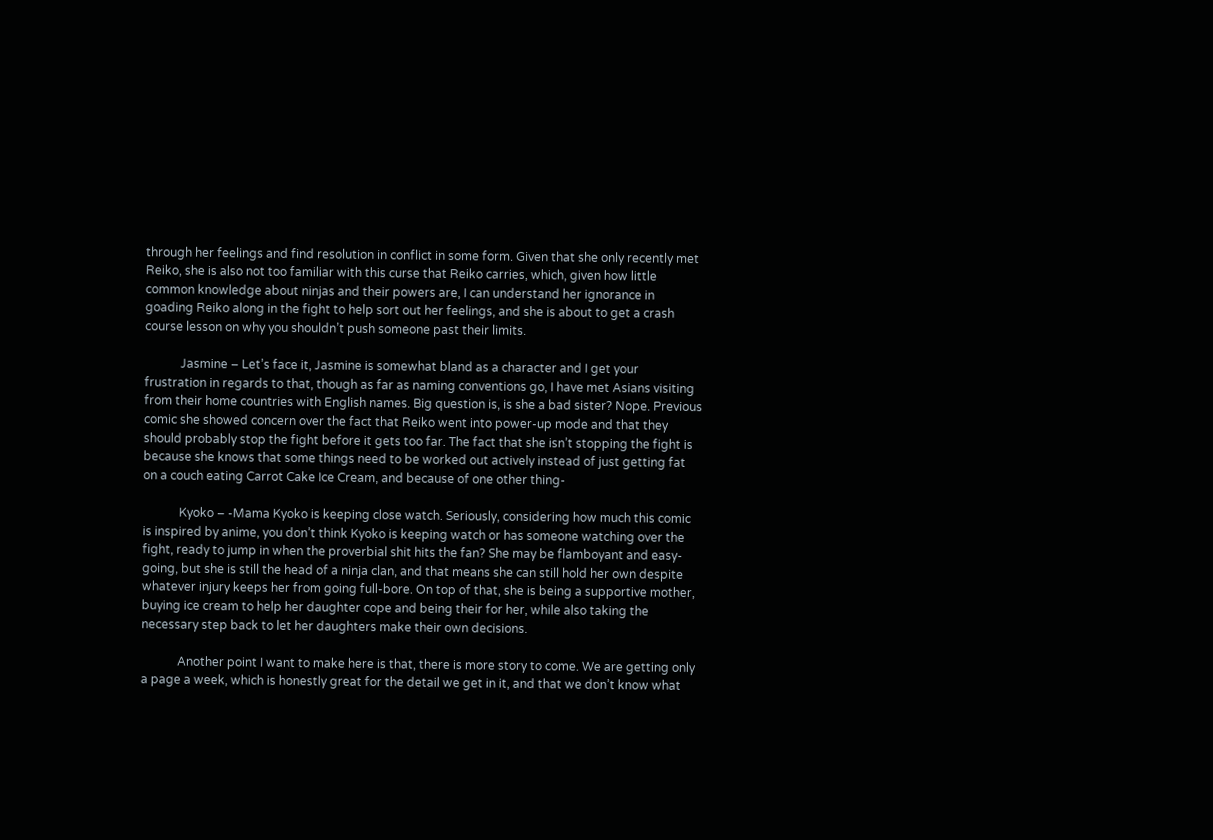through her feelings and find resolution in conflict in some form. Given that she only recently met Reiko, she is also not too familiar with this curse that Reiko carries, which, given how little common knowledge about ninjas and their powers are, I can understand her ignorance in goading Reiko along in the fight to help sort out her feelings, and she is about to get a crash course lesson on why you shouldn’t push someone past their limits.

            Jasmine – Let’s face it, Jasmine is somewhat bland as a character and I get your frustration in regards to that, though as far as naming conventions go, I have met Asians visiting from their home countries with English names. Big question is, is she a bad sister? Nope. Previous comic she showed concern over the fact that Reiko went into power-up mode and that they should probably stop the fight before it gets too far. The fact that she isn’t stopping the fight is because she knows that some things need to be worked out actively instead of just getting fat on a couch eating Carrot Cake Ice Cream, and because of one other thing-

            Kyoko – -Mama Kyoko is keeping close watch. Seriously, considering how much this comic is inspired by anime, you don’t think Kyoko is keeping watch or has someone watching over the fight, ready to jump in when the proverbial shit hits the fan? She may be flamboyant and easy-going, but she is still the head of a ninja clan, and that means she can still hold her own despite whatever injury keeps her from going full-bore. On top of that, she is being a supportive mother, buying ice cream to help her daughter cope and being their for her, while also taking the necessary step back to let her daughters make their own decisions.

            Another point I want to make here is that, there is more story to come. We are getting only a page a week, which is honestly great for the detail we get in it, and that we don’t know what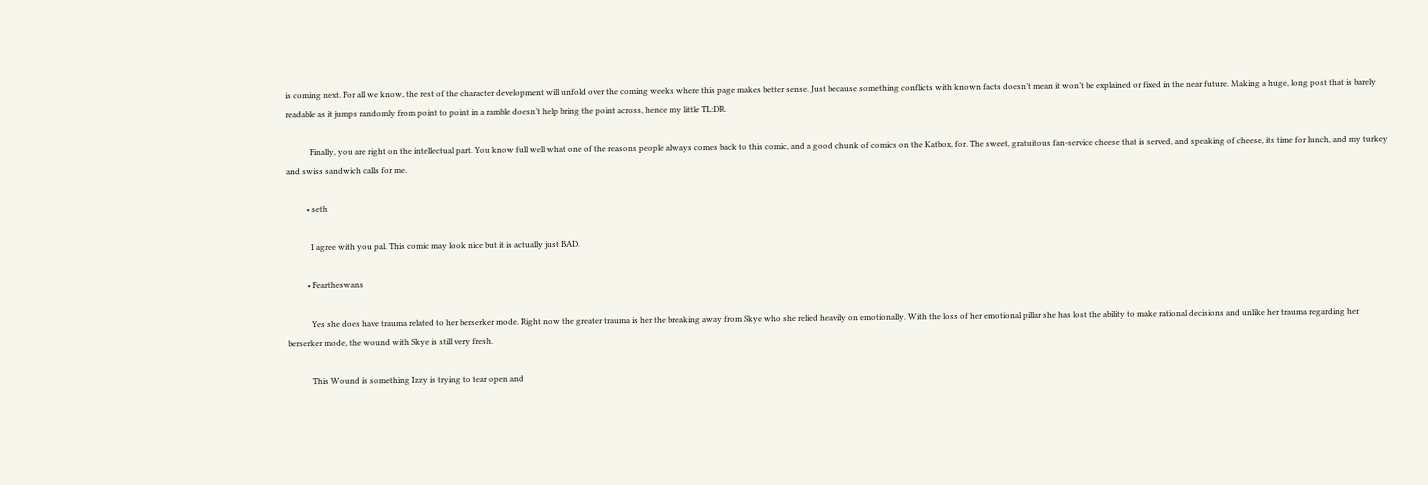is coming next. For all we know, the rest of the character development will unfold over the coming weeks where this page makes better sense. Just because something conflicts with known facts doesn’t mean it won’t be explained or fixed in the near future. Making a huge, long post that is barely readable as it jumps randomly from point to point in a ramble doesn’t help bring the point across, hence my little TL:DR.

            Finally, you are right on the intellectual part. You know full well what one of the reasons people always comes back to this comic, and a good chunk of comics on the Katbox, for. The sweet, gratuitous fan-service cheese that is served, and speaking of cheese, its time for lunch, and my turkey and swiss sandwich calls for me.

          • seth

            I agree with you pal. This comic may look nice but it is actually just BAD.

          • Feartheswans

            Yes she does have trauma related to her berserker mode. Right now the greater trauma is her the breaking away from Skye who she relied heavily on emotionally. With the loss of her emotional pillar she has lost the ability to make rational decisions and unlike her trauma regarding her berserker mode, the wound with Skye is still very fresh.

            This Wound is something Izzy is trying to tear open and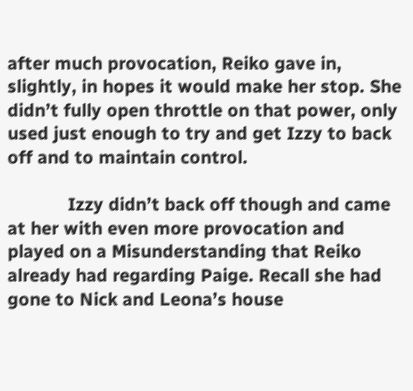after much provocation, Reiko gave in, slightly, in hopes it would make her stop. She didn’t fully open throttle on that power, only used just enough to try and get Izzy to back off and to maintain control.

            Izzy didn’t back off though and came at her with even more provocation and played on a Misunderstanding that Reiko already had regarding Paige. Recall she had gone to Nick and Leona’s house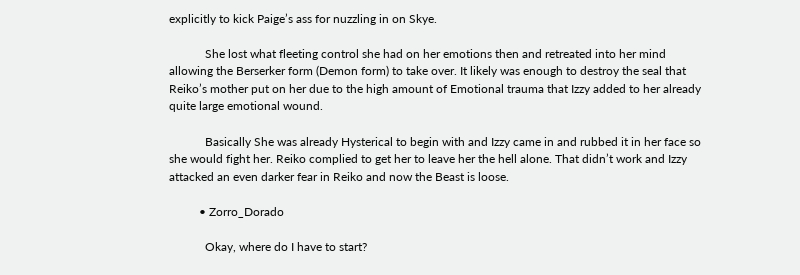explicitly to kick Paige’s ass for nuzzling in on Skye.

            She lost what fleeting control she had on her emotions then and retreated into her mind allowing the Berserker form (Demon form) to take over. It likely was enough to destroy the seal that Reiko’s mother put on her due to the high amount of Emotional trauma that Izzy added to her already quite large emotional wound.

            Basically She was already Hysterical to begin with and Izzy came in and rubbed it in her face so she would fight her. Reiko complied to get her to leave her the hell alone. That didn’t work and Izzy attacked an even darker fear in Reiko and now the Beast is loose.

          • Zorro_Dorado

            Okay, where do I have to start?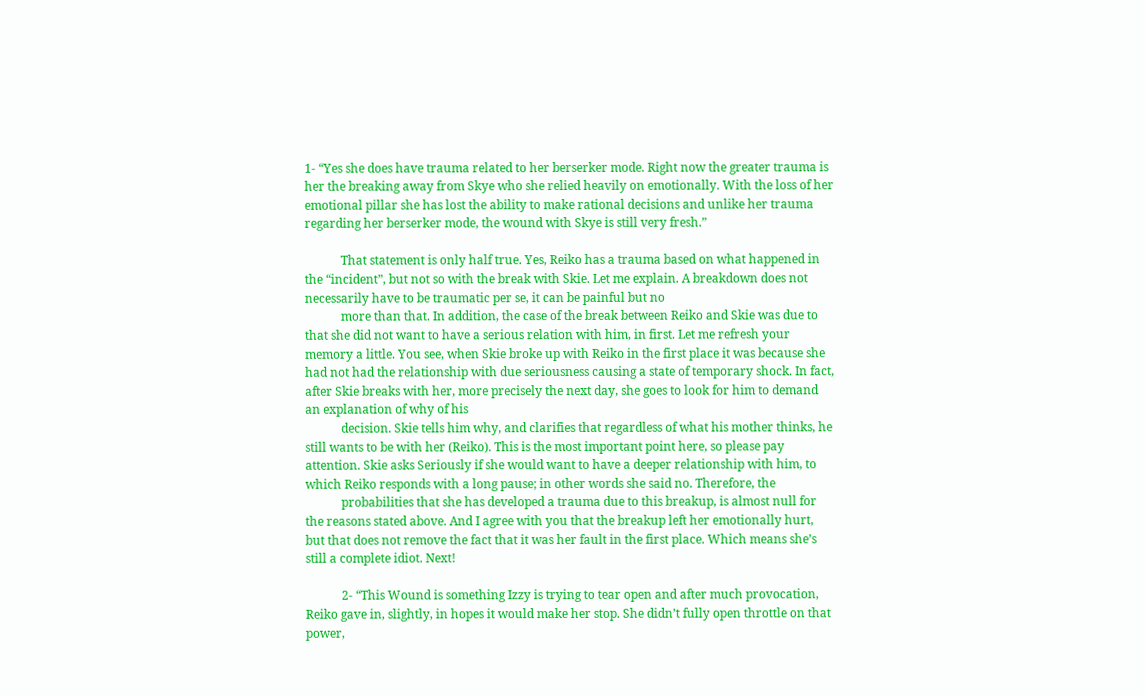1- “Yes she does have trauma related to her berserker mode. Right now the greater trauma is her the breaking away from Skye who she relied heavily on emotionally. With the loss of her emotional pillar she has lost the ability to make rational decisions and unlike her trauma regarding her berserker mode, the wound with Skye is still very fresh.”

            That statement is only half true. Yes, Reiko has a trauma based on what happened in the “incident”, but not so with the break with Skie. Let me explain. A breakdown does not necessarily have to be traumatic per se, it can be painful but no
            more than that. In addition, the case of the break between Reiko and Skie was due to that she did not want to have a serious relation with him, in first. Let me refresh your memory a little. You see, when Skie broke up with Reiko in the first place it was because she had not had the relationship with due seriousness causing a state of temporary shock. In fact, after Skie breaks with her, more precisely the next day, she goes to look for him to demand an explanation of why of his
            decision. Skie tells him why, and clarifies that regardless of what his mother thinks, he still wants to be with her (Reiko). This is the most important point here, so please pay attention. Skie asks Seriously if she would want to have a deeper relationship with him, to which Reiko responds with a long pause; in other words she said no. Therefore, the
            probabilities that she has developed a trauma due to this breakup, is almost null for the reasons stated above. And I agree with you that the breakup left her emotionally hurt, but that does not remove the fact that it was her fault in the first place. Which means she’s still a complete idiot. Next!

            2- “This Wound is something Izzy is trying to tear open and after much provocation, Reiko gave in, slightly, in hopes it would make her stop. She didn’t fully open throttle on that power,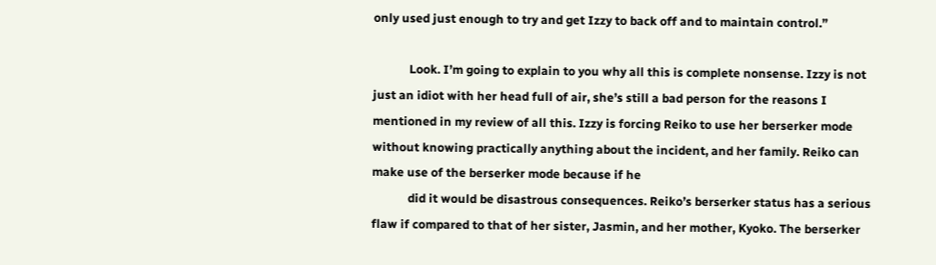only used just enough to try and get Izzy to back off and to maintain control.”

            Look. I’m going to explain to you why all this is complete nonsense. Izzy is not just an idiot with her head full of air, she’s still a bad person for the reasons I mentioned in my review of all this. Izzy is forcing Reiko to use her berserker mode without knowing practically anything about the incident, and her family. Reiko can make use of the berserker mode because if he
            did it would be disastrous consequences. Reiko’s berserker status has a serious flaw if compared to that of her sister, Jasmin, and her mother, Kyoko. The berserker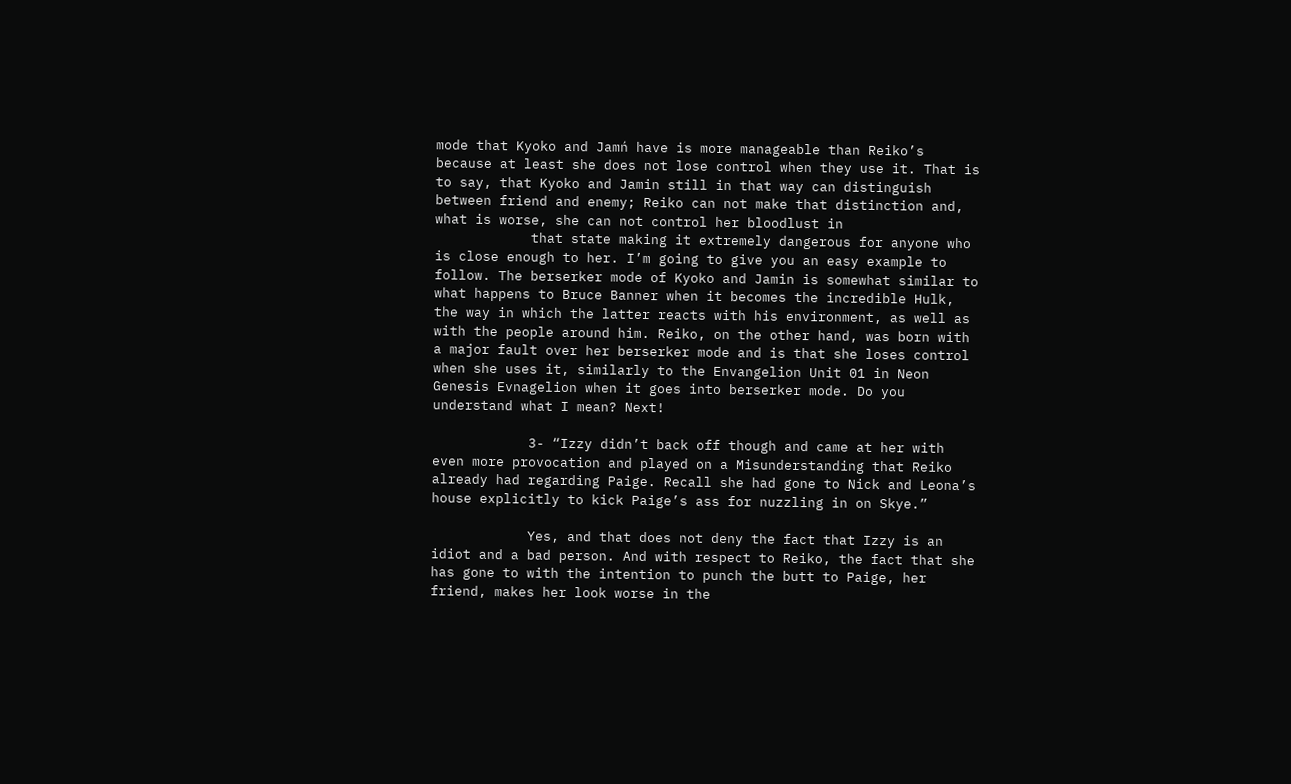mode that Kyoko and Jamń have is more manageable than Reiko’s because at least she does not lose control when they use it. That is to say, that Kyoko and Jamin still in that way can distinguish between friend and enemy; Reiko can not make that distinction and, what is worse, she can not control her bloodlust in
            that state making it extremely dangerous for anyone who is close enough to her. I’m going to give you an easy example to follow. The berserker mode of Kyoko and Jamin is somewhat similar to what happens to Bruce Banner when it becomes the incredible Hulk, the way in which the latter reacts with his environment, as well as with the people around him. Reiko, on the other hand, was born with a major fault over her berserker mode and is that she loses control when she uses it, similarly to the Envangelion Unit 01 in Neon Genesis Evnagelion when it goes into berserker mode. Do you understand what I mean? Next!

            3- “Izzy didn’t back off though and came at her with even more provocation and played on a Misunderstanding that Reiko already had regarding Paige. Recall she had gone to Nick and Leona’s house explicitly to kick Paige’s ass for nuzzling in on Skye.”

            Yes, and that does not deny the fact that Izzy is an idiot and a bad person. And with respect to Reiko, the fact that she has gone to with the intention to punch the butt to Paige, her friend, makes her look worse in the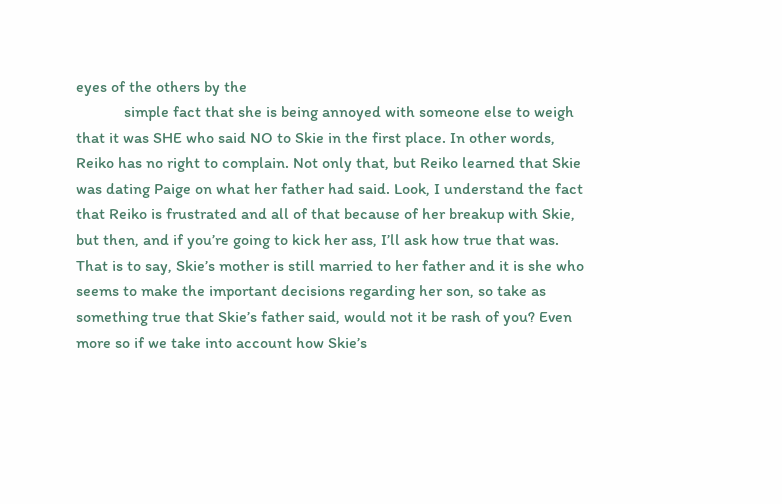eyes of the others by the
            simple fact that she is being annoyed with someone else to weigh that it was SHE who said NO to Skie in the first place. In other words, Reiko has no right to complain. Not only that, but Reiko learned that Skie was dating Paige on what her father had said. Look, I understand the fact that Reiko is frustrated and all of that because of her breakup with Skie, but then, and if you’re going to kick her ass, I’ll ask how true that was. That is to say, Skie’s mother is still married to her father and it is she who seems to make the important decisions regarding her son, so take as something true that Skie’s father said, would not it be rash of you? Even more so if we take into account how Skie’s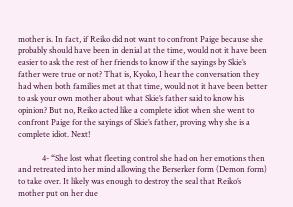mother is. In fact, if Reiko did not want to confront Paige because she probably should have been in denial at the time, would not it have been easier to ask the rest of her friends to know if the sayings by Skie’s father were true or not? That is, Kyoko, I hear the conversation they had when both families met at that time, would not it have been better to ask your own mother about what Skie’s father said to know his opinion? But no, Reiko acted like a complete idiot when she went to confront Paige for the sayings of Skie’s father, proving why she is a complete idiot. Next!

            4- “She lost what fleeting control she had on her emotions then and retreated into her mind allowing the Berserker form (Demon form) to take over. It likely was enough to destroy the seal that Reiko’s mother put on her due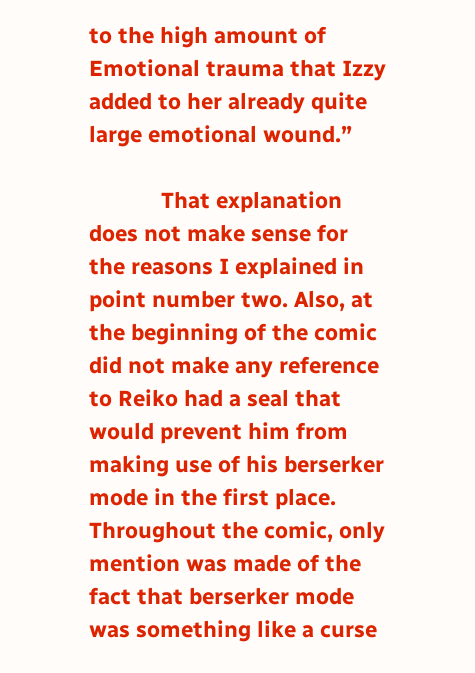to the high amount of Emotional trauma that Izzy added to her already quite large emotional wound.”

            That explanation does not make sense for the reasons I explained in point number two. Also, at the beginning of the comic did not make any reference to Reiko had a seal that would prevent him from making use of his berserker mode in the first place. Throughout the comic, only mention was made of the fact that berserker mode was something like a curse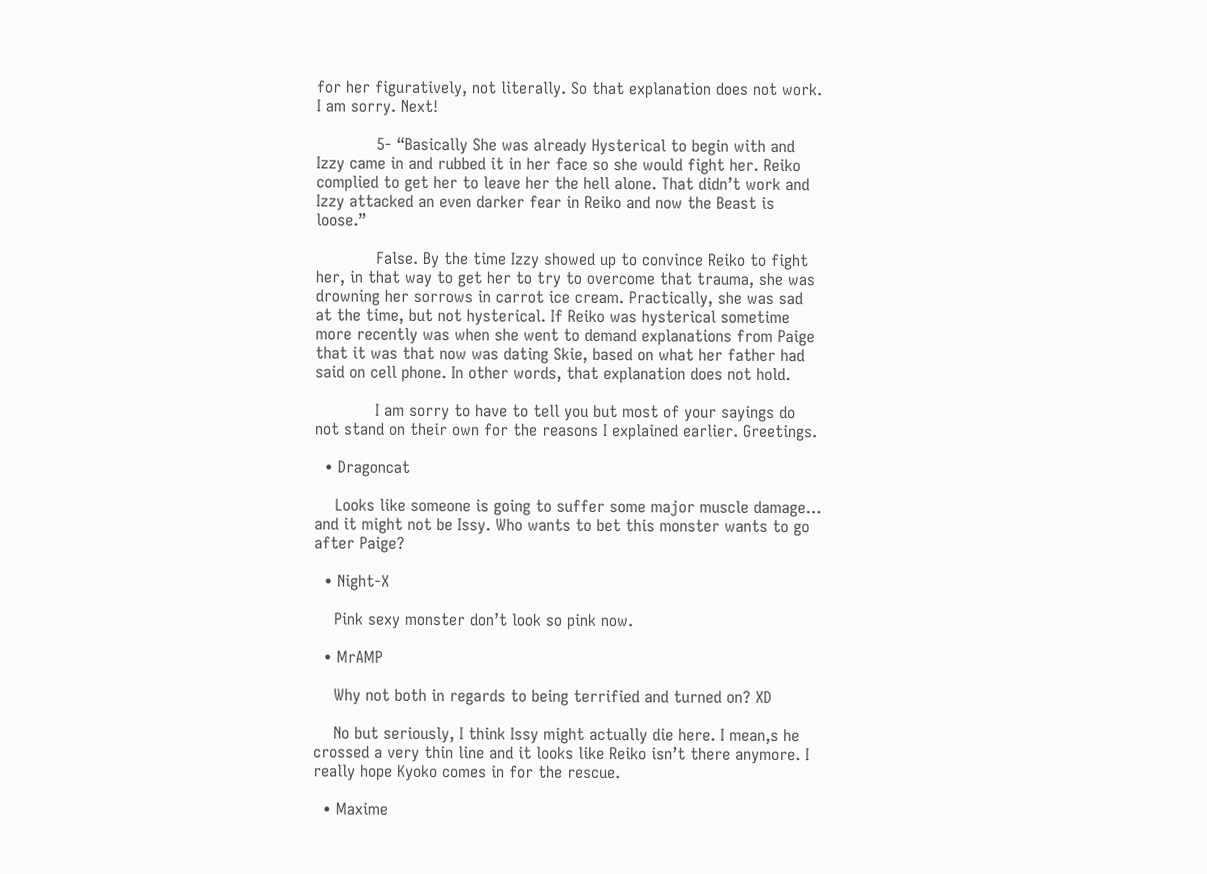for her figuratively, not literally. So that explanation does not work. I am sorry. Next!

            5- “Basically She was already Hysterical to begin with and Izzy came in and rubbed it in her face so she would fight her. Reiko complied to get her to leave her the hell alone. That didn’t work and Izzy attacked an even darker fear in Reiko and now the Beast is loose.”

            False. By the time Izzy showed up to convince Reiko to fight her, in that way to get her to try to overcome that trauma, she was drowning her sorrows in carrot ice cream. Practically, she was sad at the time, but not hysterical. If Reiko was hysterical sometime more recently was when she went to demand explanations from Paige that it was that now was dating Skie, based on what her father had said on cell phone. In other words, that explanation does not hold.

            I am sorry to have to tell you but most of your sayings do not stand on their own for the reasons I explained earlier. Greetings.

  • Dragoncat

    Looks like someone is going to suffer some major muscle damage… and it might not be Issy. Who wants to bet this monster wants to go after Paige?

  • Night-X

    Pink sexy monster don’t look so pink now.

  • MrAMP

    Why not both in regards to being terrified and turned on? XD

    No but seriously, I think Issy might actually die here. I mean,s he crossed a very thin line and it looks like Reiko isn’t there anymore. I really hope Kyoko comes in for the rescue.

  • Maxime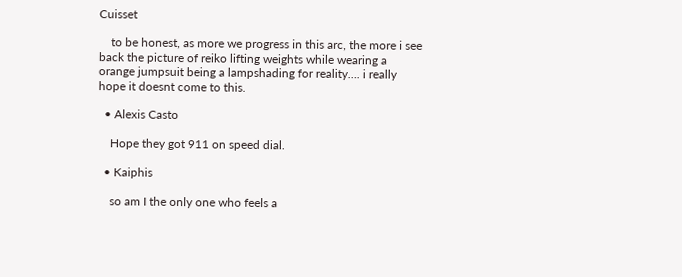Cuisset

    to be honest, as more we progress in this arc, the more i see back the picture of reiko lifting weights while wearing a orange jumpsuit being a lampshading for reality…. i really hope it doesnt come to this.

  • Alexis Casto

    Hope they got 911 on speed dial.

  • Kaiphis

    so am I the only one who feels a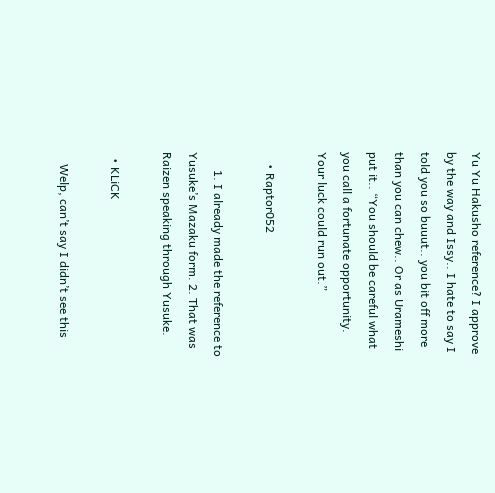Yu Yu Hakusho reference? I approve by the way and Issy.. I hate to say I told you so buuut.. you bit off more than you can chew.. Or as Urameshi put it.. “You should be careful what you call a fortunate opportunity. Your luck could run out.”

    • Raptor052

      1. I already made the reference to Yusuke’s Mazaku form. 2. That was Raizen speaking through Yusuke.

  • KLiCK

    Welp, can’t say I didn’t see this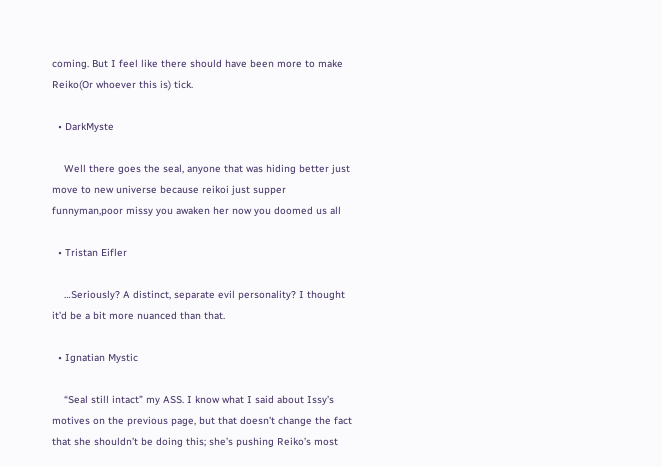coming. But I feel like there should have been more to make Reiko(Or whoever this is) tick.

  • DarkMyste

    Well there goes the seal, anyone that was hiding better just move to new universe because reikoi just supper funnyman,poor missy you awaken her now you doomed us all

  • Tristan Eifler

    …Seriously? A distinct, separate evil personality? I thought it’d be a bit more nuanced than that.

  • Ignatian Mystic

    “Seal still intact” my ASS. I know what I said about Issy’s motives on the previous page, but that doesn’t change the fact that she shouldn’t be doing this; she’s pushing Reiko’s most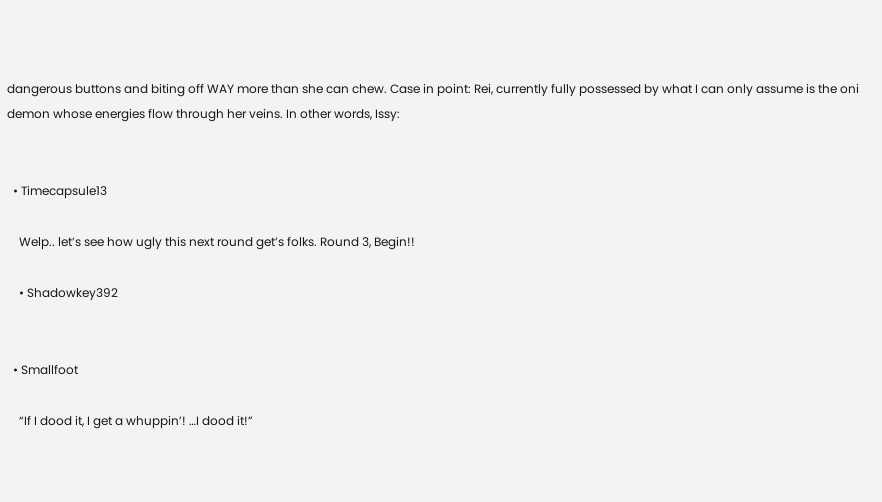dangerous buttons and biting off WAY more than she can chew. Case in point: Rei, currently fully possessed by what I can only assume is the oni demon whose energies flow through her veins. In other words, Issy:


  • Timecapsule13

    Welp.. let’s see how ugly this next round get’s folks. Round 3, Begin!!

    • Shadowkey392


  • Smallfoot

    “If I dood it, I get a whuppin’! …I dood it!”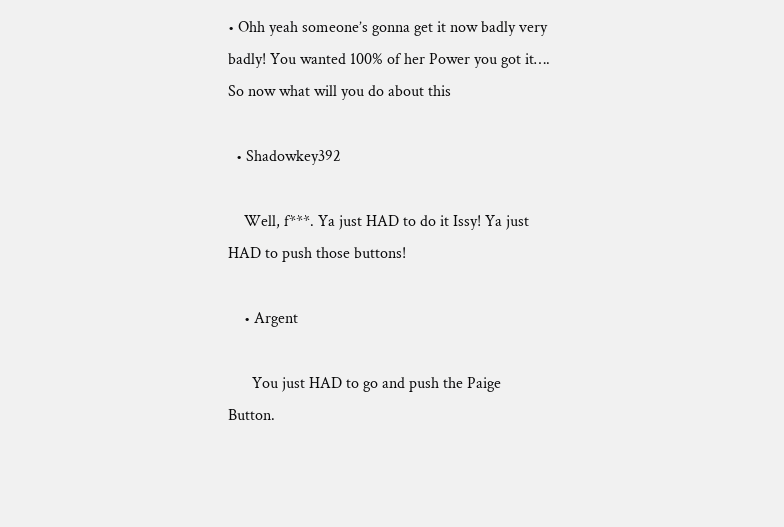• Ohh yeah someone’s gonna get it now badly very badly! You wanted 100% of her Power you got it…. So now what will you do about this

  • Shadowkey392

    Well, f***. Ya just HAD to do it Issy! Ya just HAD to push those buttons!

    • Argent

      You just HAD to go and push the Paige Button.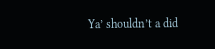Ya’ shouldn’t a did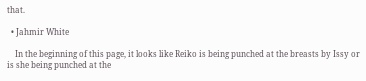that.

  • Jahmir White

    In the beginning of this page, it looks like Reiko is being punched at the breasts by Issy or is she being punched at the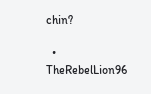chin?

  • TheRebelLion96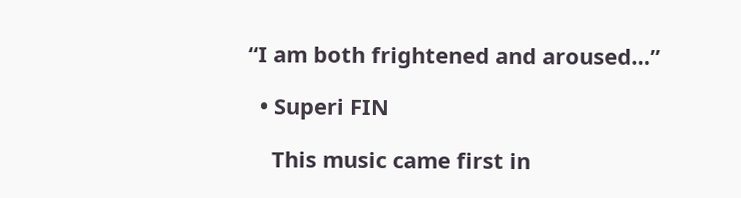“I am both frightened and aroused…”

  • Superi FIN

    This music came first in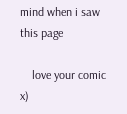mind when i saw this page

    love your comic x)